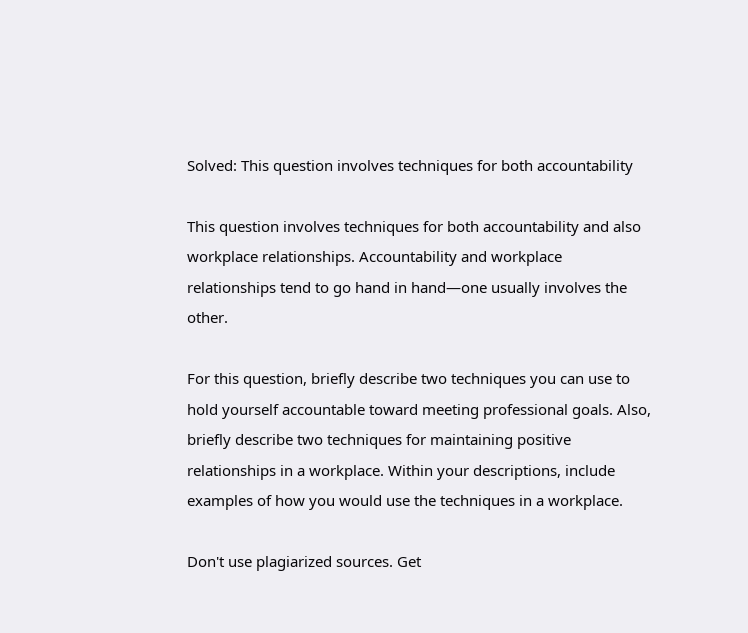Solved: This question involves techniques for both accountability

This question involves techniques for both accountability and also workplace relationships. Accountability and workplace relationships tend to go hand in hand—one usually involves the other.

For this question, briefly describe two techniques you can use to hold yourself accountable toward meeting professional goals. Also, briefly describe two techniques for maintaining positive relationships in a workplace. Within your descriptions, include examples of how you would use the techniques in a workplace.

Don't use plagiarized sources. Get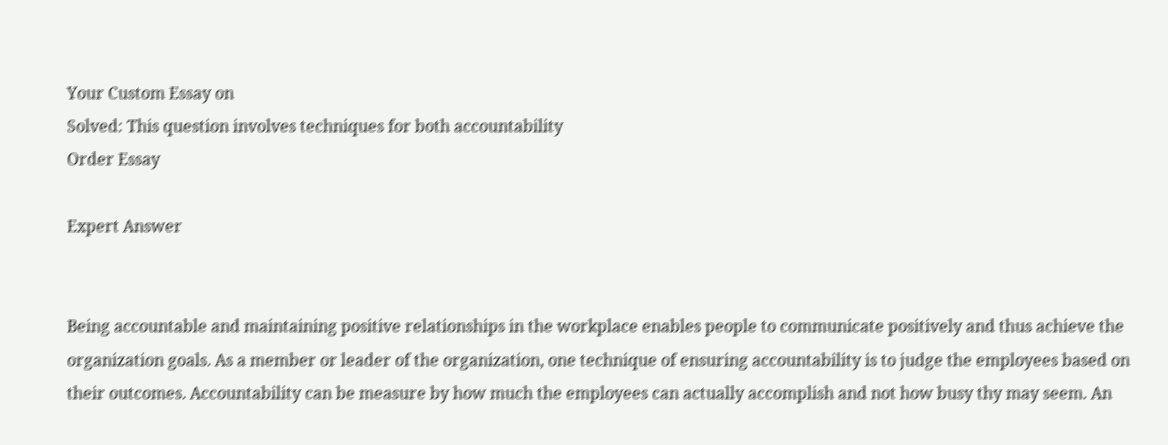Your Custom Essay on
Solved: This question involves techniques for both accountability
Order Essay

Expert Answer


Being accountable and maintaining positive relationships in the workplace enables people to communicate positively and thus achieve the organization goals. As a member or leader of the organization, one technique of ensuring accountability is to judge the employees based on their outcomes. Accountability can be measure by how much the employees can actually accomplish and not how busy thy may seem. An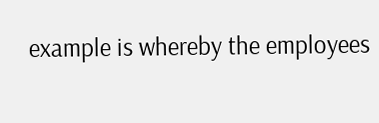example is whereby the employees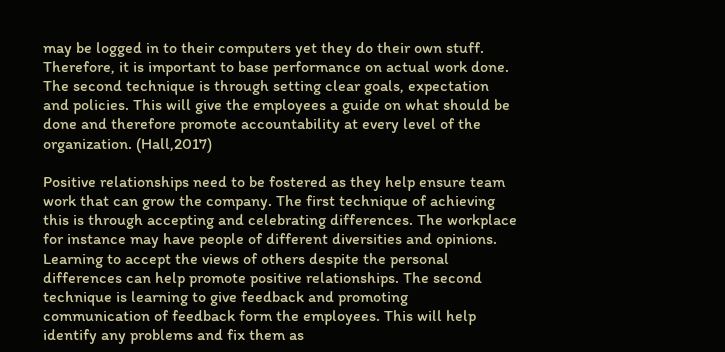may be logged in to their computers yet they do their own stuff. Therefore, it is important to base performance on actual work done. The second technique is through setting clear goals, expectation and policies. This will give the employees a guide on what should be done and therefore promote accountability at every level of the organization. (Hall,2017)

Positive relationships need to be fostered as they help ensure team work that can grow the company. The first technique of achieving this is through accepting and celebrating differences. The workplace for instance may have people of different diversities and opinions. Learning to accept the views of others despite the personal differences can help promote positive relationships. The second technique is learning to give feedback and promoting communication of feedback form the employees. This will help identify any problems and fix them as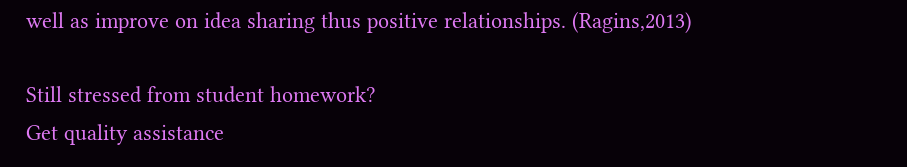well as improve on idea sharing thus positive relationships. (Ragins,2013)

Still stressed from student homework?
Get quality assistance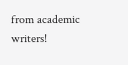from academic writers!